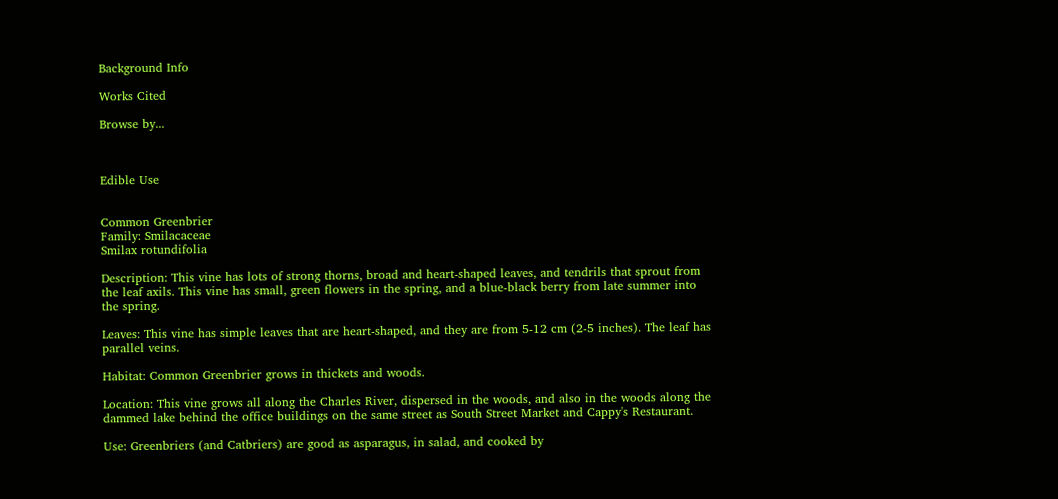Background Info

Works Cited

Browse by...



Edible Use


Common Greenbrier
Family: Smilacaceae
Smilax rotundifolia

Description: This vine has lots of strong thorns, broad and heart-shaped leaves, and tendrils that sprout from the leaf axils. This vine has small, green flowers in the spring, and a blue-black berry from late summer into the spring.

Leaves: This vine has simple leaves that are heart-shaped, and they are from 5-12 cm (2-5 inches). The leaf has parallel veins.

Habitat: Common Greenbrier grows in thickets and woods.

Location: This vine grows all along the Charles River, dispersed in the woods, and also in the woods along the dammed lake behind the office buildings on the same street as South Street Market and Cappy's Restaurant.

Use: Greenbriers (and Catbriers) are good as asparagus, in salad, and cooked by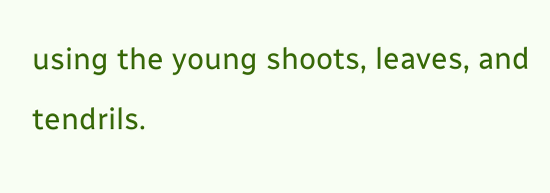using the young shoots, leaves, and tendrils.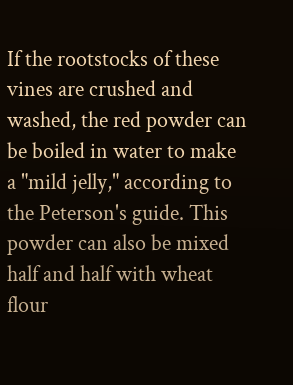If the rootstocks of these vines are crushed and washed, the red powder can be boiled in water to make a "mild jelly," according to the Peterson's guide. This powder can also be mixed half and half with wheat flour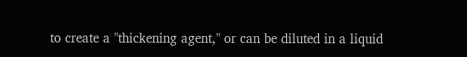to create a "thickening agent," or can be diluted in a liquid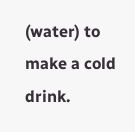(water) to make a cold drink.